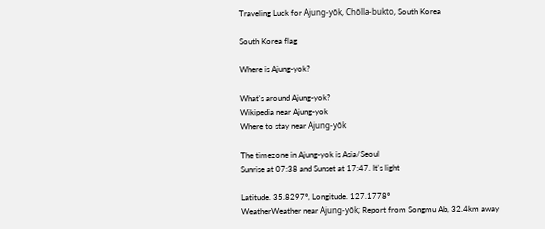Traveling Luck for Ajung-yŏk, Chŏlla-bukto, South Korea

South Korea flag

Where is Ajung-yok?

What's around Ajung-yok?
Wikipedia near Ajung-yok
Where to stay near Ajung-yŏk

The timezone in Ajung-yok is Asia/Seoul
Sunrise at 07:38 and Sunset at 17:47. It's light

Latitude. 35.8297°, Longitude. 127.1778°
WeatherWeather near Ajung-yŏk; Report from Songmu Ab, 32.4km away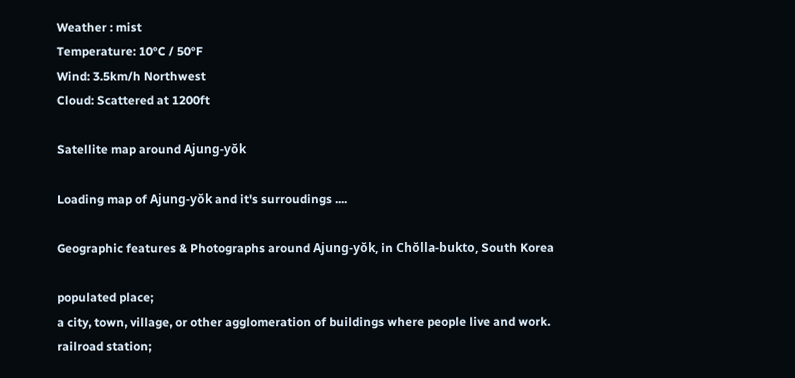Weather : mist
Temperature: 10°C / 50°F
Wind: 3.5km/h Northwest
Cloud: Scattered at 1200ft

Satellite map around Ajung-yŏk

Loading map of Ajung-yŏk and it's surroudings ....

Geographic features & Photographs around Ajung-yŏk, in Chŏlla-bukto, South Korea

populated place;
a city, town, village, or other agglomeration of buildings where people live and work.
railroad station;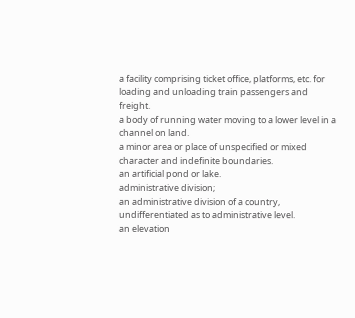a facility comprising ticket office, platforms, etc. for loading and unloading train passengers and freight.
a body of running water moving to a lower level in a channel on land.
a minor area or place of unspecified or mixed character and indefinite boundaries.
an artificial pond or lake.
administrative division;
an administrative division of a country, undifferentiated as to administrative level.
an elevation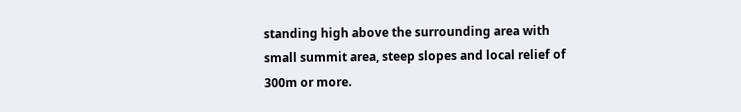standing high above the surrounding area with small summit area, steep slopes and local relief of 300m or more.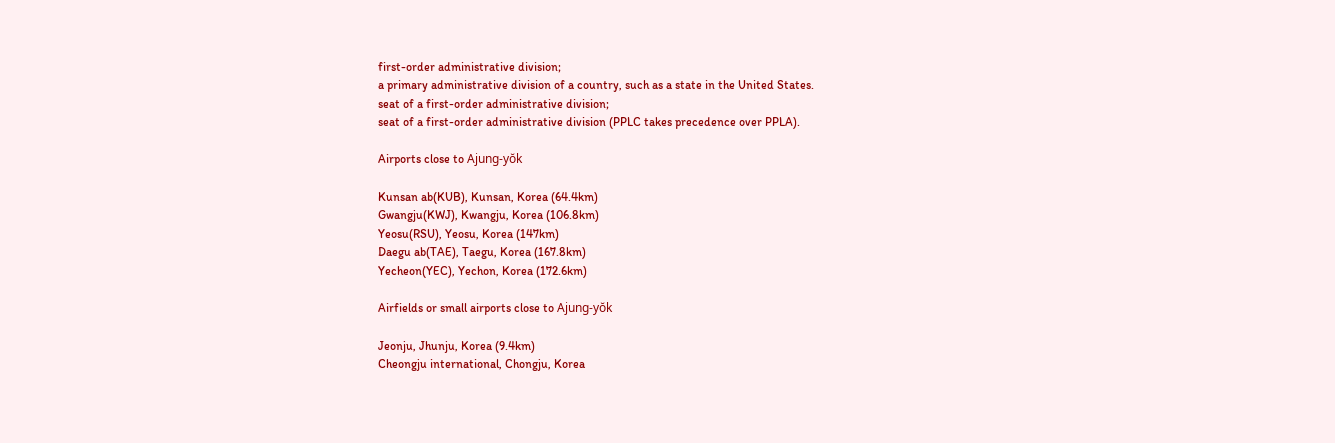first-order administrative division;
a primary administrative division of a country, such as a state in the United States.
seat of a first-order administrative division;
seat of a first-order administrative division (PPLC takes precedence over PPLA).

Airports close to Ajung-yŏk

Kunsan ab(KUB), Kunsan, Korea (64.4km)
Gwangju(KWJ), Kwangju, Korea (106.8km)
Yeosu(RSU), Yeosu, Korea (147km)
Daegu ab(TAE), Taegu, Korea (167.8km)
Yecheon(YEC), Yechon, Korea (172.6km)

Airfields or small airports close to Ajung-yŏk

Jeonju, Jhunju, Korea (9.4km)
Cheongju international, Chongju, Korea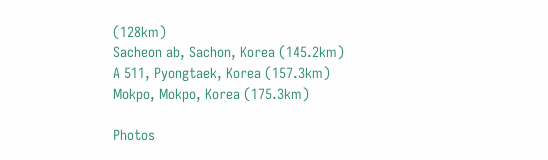(128km)
Sacheon ab, Sachon, Korea (145.2km)
A 511, Pyongtaek, Korea (157.3km)
Mokpo, Mokpo, Korea (175.3km)

Photos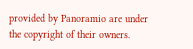provided by Panoramio are under the copyright of their owners.